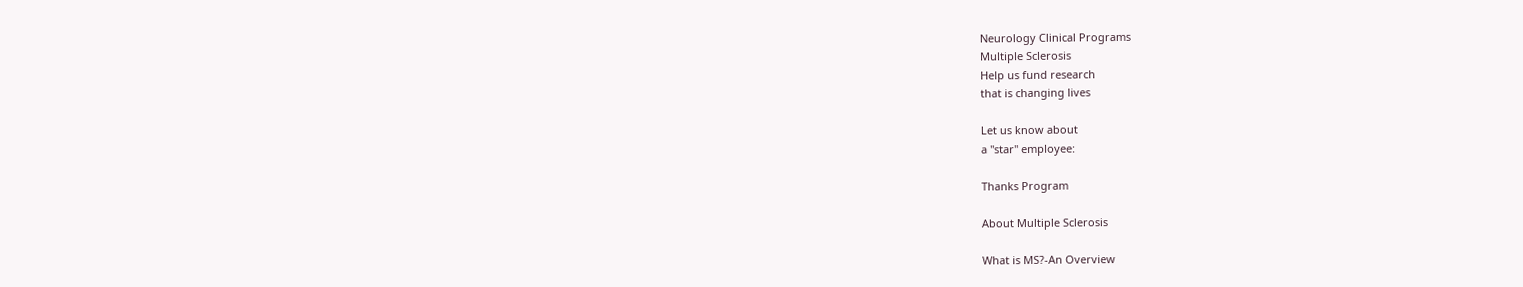Neurology Clinical Programs
Multiple Sclerosis
Help us fund research
that is changing lives

Let us know about
a "star" employee:

Thanks Program

About Multiple Sclerosis

What is MS?-An Overview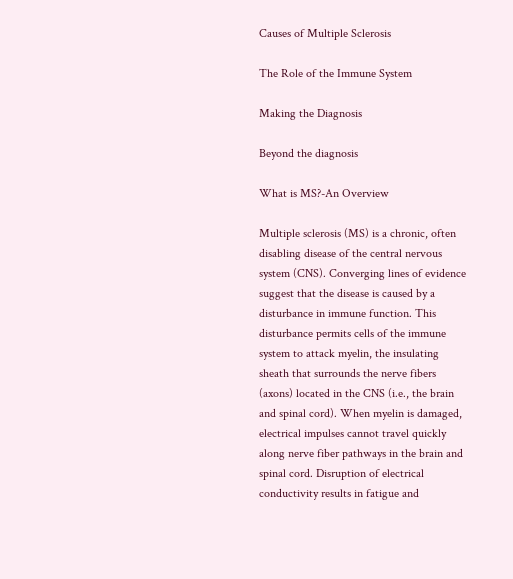Causes of Multiple Sclerosis

The Role of the Immune System

Making the Diagnosis

Beyond the diagnosis

What is MS?-An Overview

Multiple sclerosis (MS) is a chronic, often disabling disease of the central nervous system (CNS). Converging lines of evidence suggest that the disease is caused by a disturbance in immune function. This disturbance permits cells of the immune system to attack myelin, the insulating sheath that surrounds the nerve fibers (axons) located in the CNS (i.e., the brain and spinal cord). When myelin is damaged, electrical impulses cannot travel quickly along nerve fiber pathways in the brain and spinal cord. Disruption of electrical conductivity results in fatigue and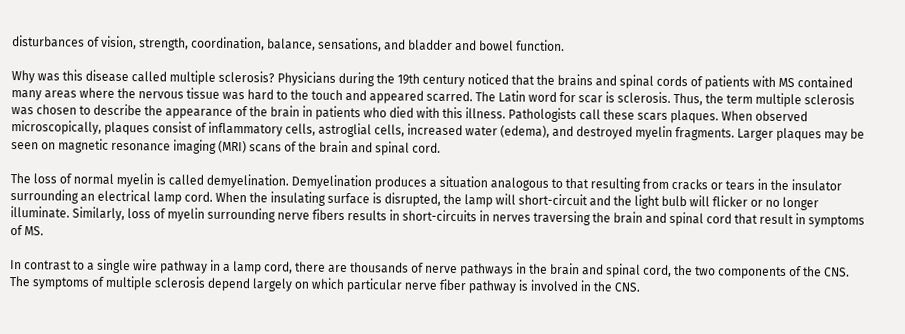disturbances of vision, strength, coordination, balance, sensations, and bladder and bowel function.

Why was this disease called multiple sclerosis? Physicians during the 19th century noticed that the brains and spinal cords of patients with MS contained many areas where the nervous tissue was hard to the touch and appeared scarred. The Latin word for scar is sclerosis. Thus, the term multiple sclerosis was chosen to describe the appearance of the brain in patients who died with this illness. Pathologists call these scars plaques. When observed microscopically, plaques consist of inflammatory cells, astroglial cells, increased water (edema), and destroyed myelin fragments. Larger plaques may be seen on magnetic resonance imaging (MRI) scans of the brain and spinal cord.

The loss of normal myelin is called demyelination. Demyelination produces a situation analogous to that resulting from cracks or tears in the insulator surrounding an electrical lamp cord. When the insulating surface is disrupted, the lamp will short-circuit and the light bulb will flicker or no longer illuminate. Similarly, loss of myelin surrounding nerve fibers results in short-circuits in nerves traversing the brain and spinal cord that result in symptoms of MS.

In contrast to a single wire pathway in a lamp cord, there are thousands of nerve pathways in the brain and spinal cord, the two components of the CNS. The symptoms of multiple sclerosis depend largely on which particular nerve fiber pathway is involved in the CNS.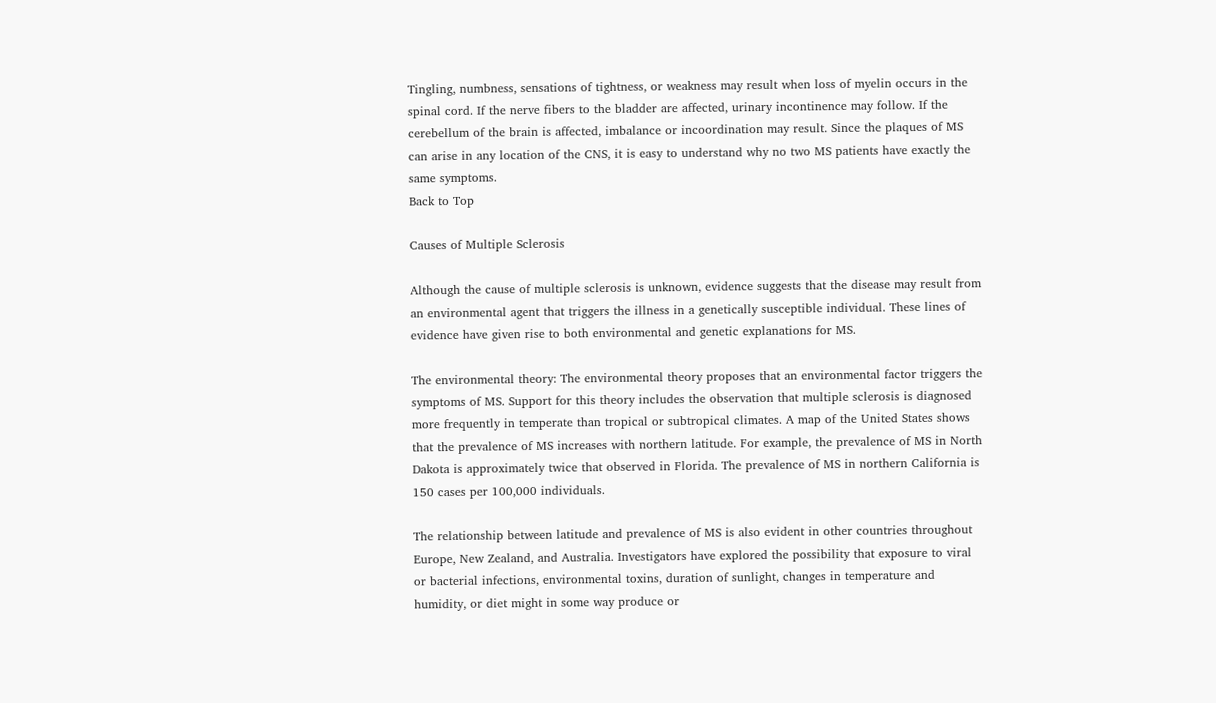Tingling, numbness, sensations of tightness, or weakness may result when loss of myelin occurs in the spinal cord. If the nerve fibers to the bladder are affected, urinary incontinence may follow. If the cerebellum of the brain is affected, imbalance or incoordination may result. Since the plaques of MS can arise in any location of the CNS, it is easy to understand why no two MS patients have exactly the same symptoms.
Back to Top

Causes of Multiple Sclerosis

Although the cause of multiple sclerosis is unknown, evidence suggests that the disease may result from an environmental agent that triggers the illness in a genetically susceptible individual. These lines of evidence have given rise to both environmental and genetic explanations for MS.

The environmental theory: The environmental theory proposes that an environmental factor triggers the symptoms of MS. Support for this theory includes the observation that multiple sclerosis is diagnosed more frequently in temperate than tropical or subtropical climates. A map of the United States shows that the prevalence of MS increases with northern latitude. For example, the prevalence of MS in North Dakota is approximately twice that observed in Florida. The prevalence of MS in northern California is 150 cases per 100,000 individuals.

The relationship between latitude and prevalence of MS is also evident in other countries throughout Europe, New Zealand, and Australia. Investigators have explored the possibility that exposure to viral or bacterial infections, environmental toxins, duration of sunlight, changes in temperature and humidity, or diet might in some way produce or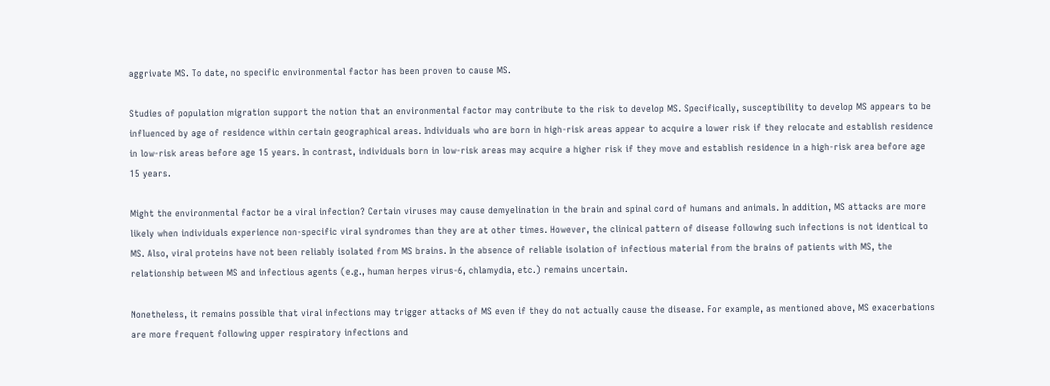aggrivate MS. To date, no specific environmental factor has been proven to cause MS.

Studies of population migration support the notion that an environmental factor may contribute to the risk to develop MS. Specifically, susceptibility to develop MS appears to be influenced by age of residence within certain geographical areas. Individuals who are born in high-risk areas appear to acquire a lower risk if they relocate and establish residence in low-risk areas before age 15 years. In contrast, individuals born in low-risk areas may acquire a higher risk if they move and establish residence in a high-risk area before age 15 years.

Might the environmental factor be a viral infection? Certain viruses may cause demyelination in the brain and spinal cord of humans and animals. In addition, MS attacks are more likely when individuals experience non-specific viral syndromes than they are at other times. However, the clinical pattern of disease following such infections is not identical to MS. Also, viral proteins have not been reliably isolated from MS brains. In the absence of reliable isolation of infectious material from the brains of patients with MS, the relationship between MS and infectious agents (e.g., human herpes virus-6, chlamydia, etc.) remains uncertain.

Nonetheless, it remains possible that viral infections may trigger attacks of MS even if they do not actually cause the disease. For example, as mentioned above, MS exacerbations are more frequent following upper respiratory infections and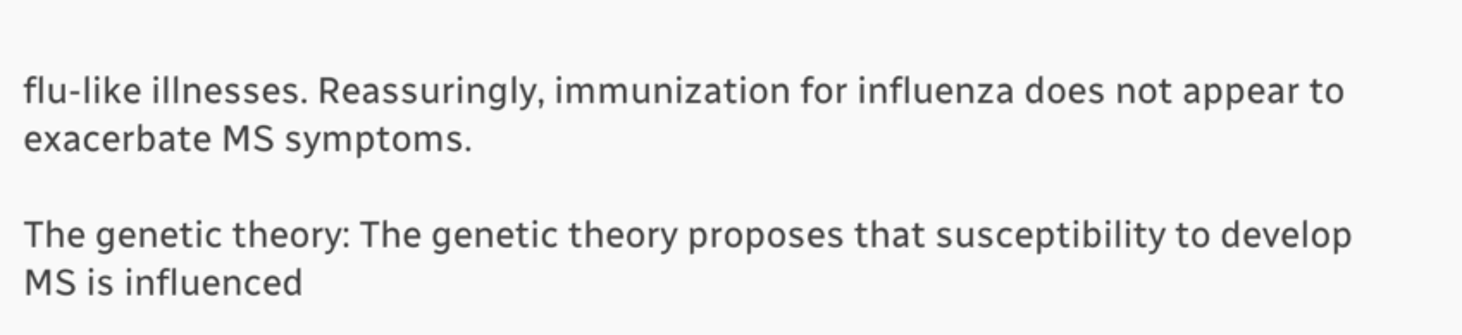flu-like illnesses. Reassuringly, immunization for influenza does not appear to exacerbate MS symptoms.

The genetic theory: The genetic theory proposes that susceptibility to develop MS is influenced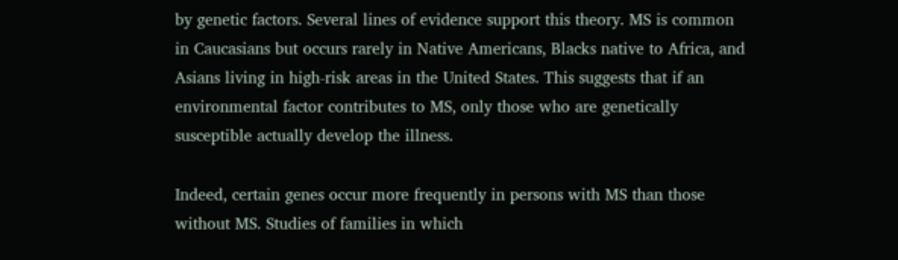by genetic factors. Several lines of evidence support this theory. MS is common in Caucasians but occurs rarely in Native Americans, Blacks native to Africa, and Asians living in high-risk areas in the United States. This suggests that if an environmental factor contributes to MS, only those who are genetically susceptible actually develop the illness.

Indeed, certain genes occur more frequently in persons with MS than those without MS. Studies of families in which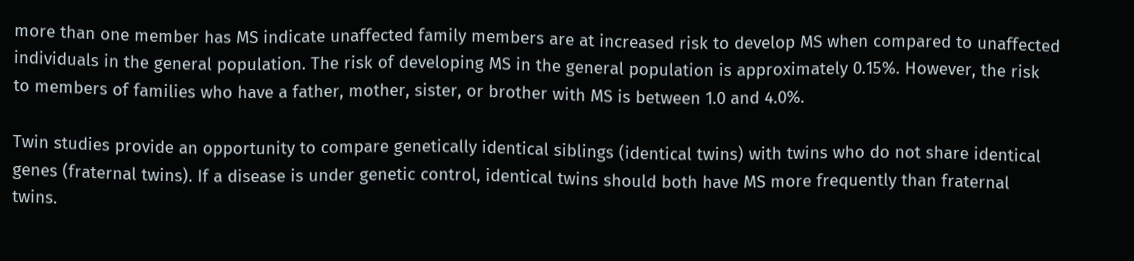more than one member has MS indicate unaffected family members are at increased risk to develop MS when compared to unaffected individuals in the general population. The risk of developing MS in the general population is approximately 0.15%. However, the risk to members of families who have a father, mother, sister, or brother with MS is between 1.0 and 4.0%.

Twin studies provide an opportunity to compare genetically identical siblings (identical twins) with twins who do not share identical genes (fraternal twins). If a disease is under genetic control, identical twins should both have MS more frequently than fraternal twins.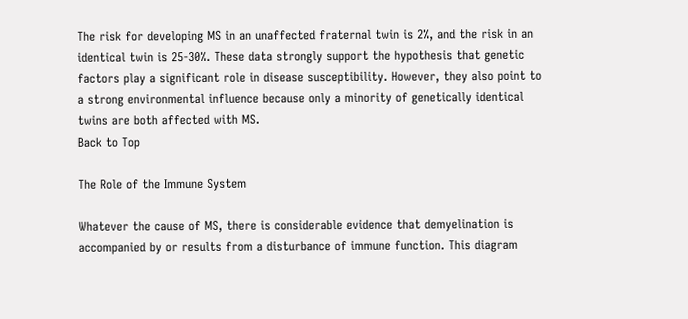The risk for developing MS in an unaffected fraternal twin is 2%, and the risk in an identical twin is 25-30%. These data strongly support the hypothesis that genetic factors play a significant role in disease susceptibility. However, they also point to a strong environmental influence because only a minority of genetically identical twins are both affected with MS.
Back to Top

The Role of the Immune System

Whatever the cause of MS, there is considerable evidence that demyelination is accompanied by or results from a disturbance of immune function. This diagram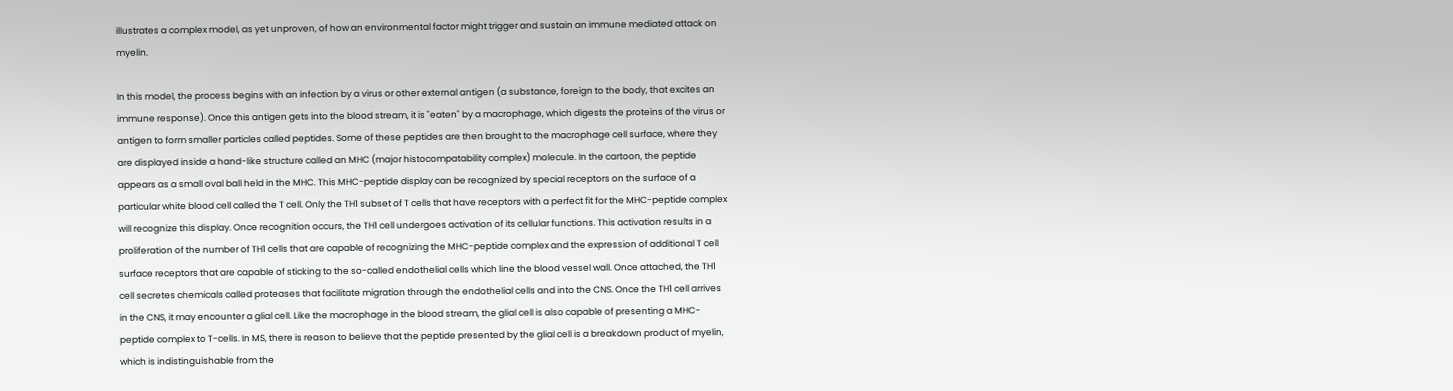illustrates a complex model, as yet unproven, of how an environmental factor might trigger and sustain an immune mediated attack on myelin.

In this model, the process begins with an infection by a virus or other external antigen (a substance, foreign to the body, that excites an immune response). Once this antigen gets into the blood stream, it is "eaten" by a macrophage, which digests the proteins of the virus or antigen to form smaller particles called peptides. Some of these peptides are then brought to the macrophage cell surface, where they are displayed inside a hand-like structure called an MHC (major histocompatability complex) molecule. In the cartoon, the peptide appears as a small oval ball held in the MHC. This MHC-peptide display can be recognized by special receptors on the surface of a particular white blood cell called the T cell. Only the TH1 subset of T cells that have receptors with a perfect fit for the MHC-peptide complex will recognize this display. Once recognition occurs, the TH1 cell undergoes activation of its cellular functions. This activation results in a proliferation of the number of TH1 cells that are capable of recognizing the MHC-peptide complex and the expression of additional T cell surface receptors that are capable of sticking to the so-called endothelial cells which line the blood vessel wall. Once attached, the TH1 cell secretes chemicals called proteases that facilitate migration through the endothelial cells and into the CNS. Once the TH1 cell arrives in the CNS, it may encounter a glial cell. Like the macrophage in the blood stream, the glial cell is also capable of presenting a MHC-peptide complex to T-cells. In MS, there is reason to believe that the peptide presented by the glial cell is a breakdown product of myelin, which is indistinguishable from the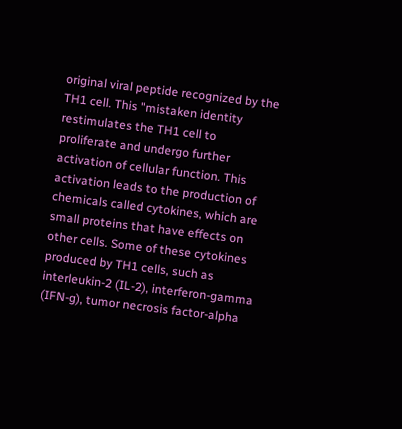original viral peptide recognized by the TH1 cell. This "mistaken identity restimulates the TH1 cell to proliferate and undergo further activation of cellular function. This activation leads to the production of chemicals called cytokines, which are small proteins that have effects on other cells. Some of these cytokines produced by TH1 cells, such as interleukin-2 (IL-2), interferon-gamma (IFN-g), tumor necrosis factor-alpha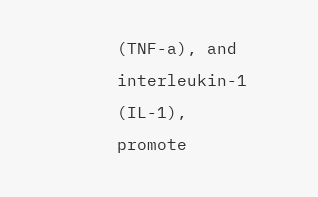(TNF-a), and interleukin-1 (IL-1), promote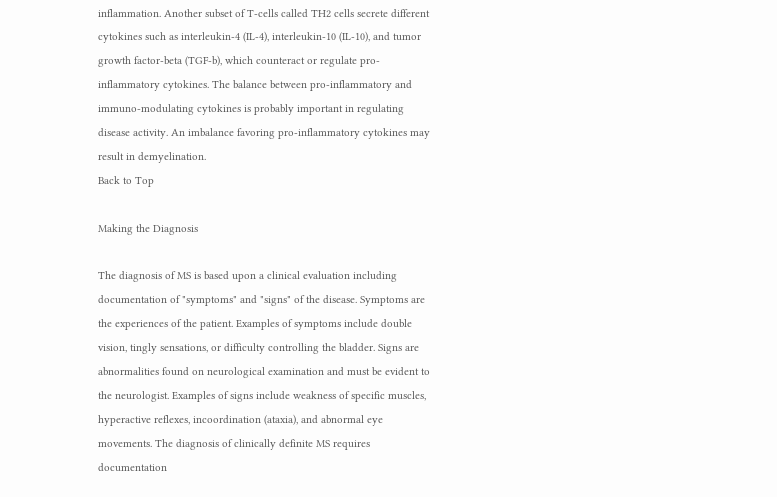inflammation. Another subset of T-cells called TH2 cells secrete different cytokines such as interleukin-4 (IL-4), interleukin-10 (IL-10), and tumor growth factor-beta (TGF-b), which counteract or regulate pro-inflammatory cytokines. The balance between pro-inflammatory and immuno-modulating cytokines is probably important in regulating disease activity. An imbalance favoring pro-inflammatory cytokines may result in demyelination.
Back to Top

Making the Diagnosis

The diagnosis of MS is based upon a clinical evaluation including documentation of "symptoms" and "signs" of the disease. Symptoms are the experiences of the patient. Examples of symptoms include double vision, tingly sensations, or difficulty controlling the bladder. Signs are abnormalities found on neurological examination and must be evident to the neurologist. Examples of signs include weakness of specific muscles, hyperactive reflexes, incoordination (ataxia), and abnormal eye movements. The diagnosis of clinically definite MS requires documentation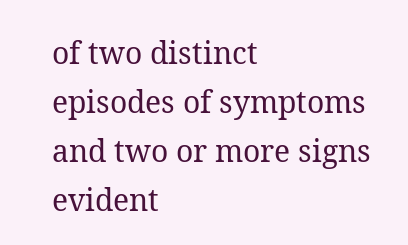of two distinct episodes of symptoms and two or more signs evident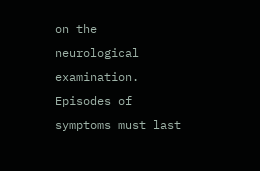on the neurological examination. Episodes of symptoms must last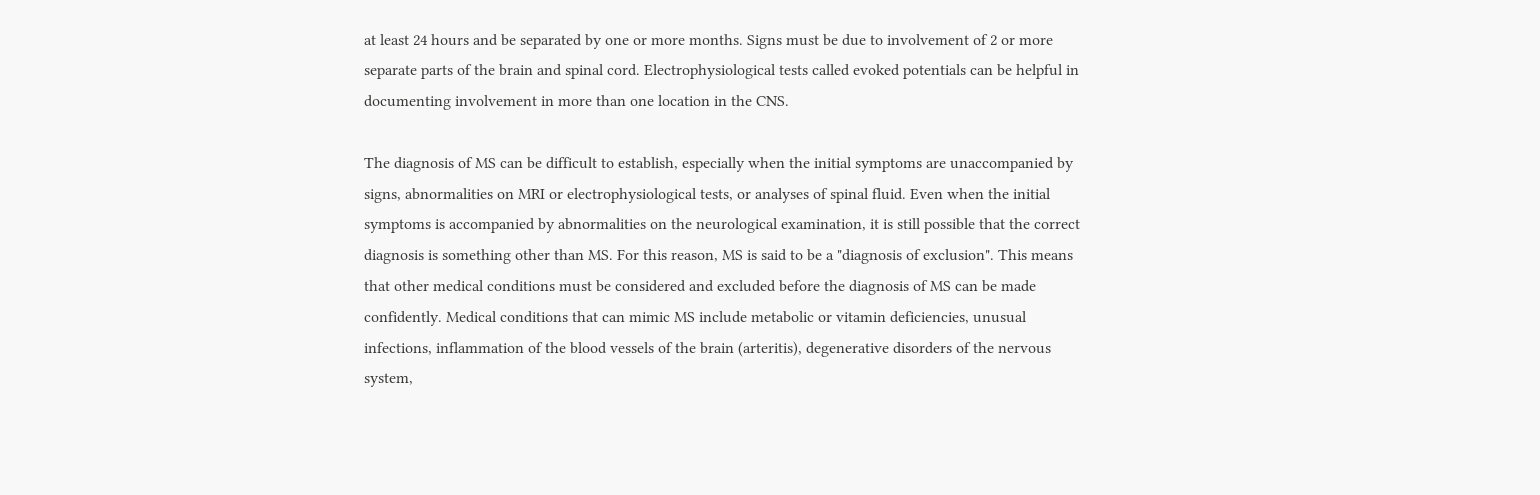at least 24 hours and be separated by one or more months. Signs must be due to involvement of 2 or more separate parts of the brain and spinal cord. Electrophysiological tests called evoked potentials can be helpful in documenting involvement in more than one location in the CNS.

The diagnosis of MS can be difficult to establish, especially when the initial symptoms are unaccompanied by signs, abnormalities on MRI or electrophysiological tests, or analyses of spinal fluid. Even when the initial symptoms is accompanied by abnormalities on the neurological examination, it is still possible that the correct diagnosis is something other than MS. For this reason, MS is said to be a "diagnosis of exclusion". This means that other medical conditions must be considered and excluded before the diagnosis of MS can be made confidently. Medical conditions that can mimic MS include metabolic or vitamin deficiencies, unusual infections, inflammation of the blood vessels of the brain (arteritis), degenerative disorders of the nervous system,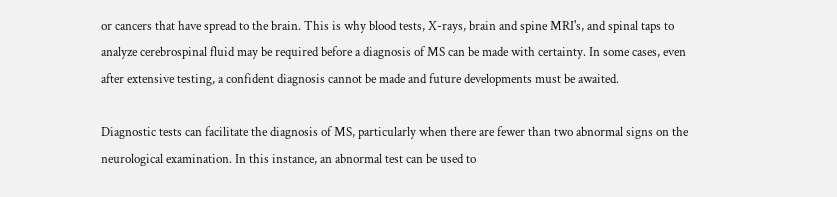or cancers that have spread to the brain. This is why blood tests, X-rays, brain and spine MRI's, and spinal taps to analyze cerebrospinal fluid may be required before a diagnosis of MS can be made with certainty. In some cases, even after extensive testing, a confident diagnosis cannot be made and future developments must be awaited.

Diagnostic tests can facilitate the diagnosis of MS, particularly when there are fewer than two abnormal signs on the neurological examination. In this instance, an abnormal test can be used to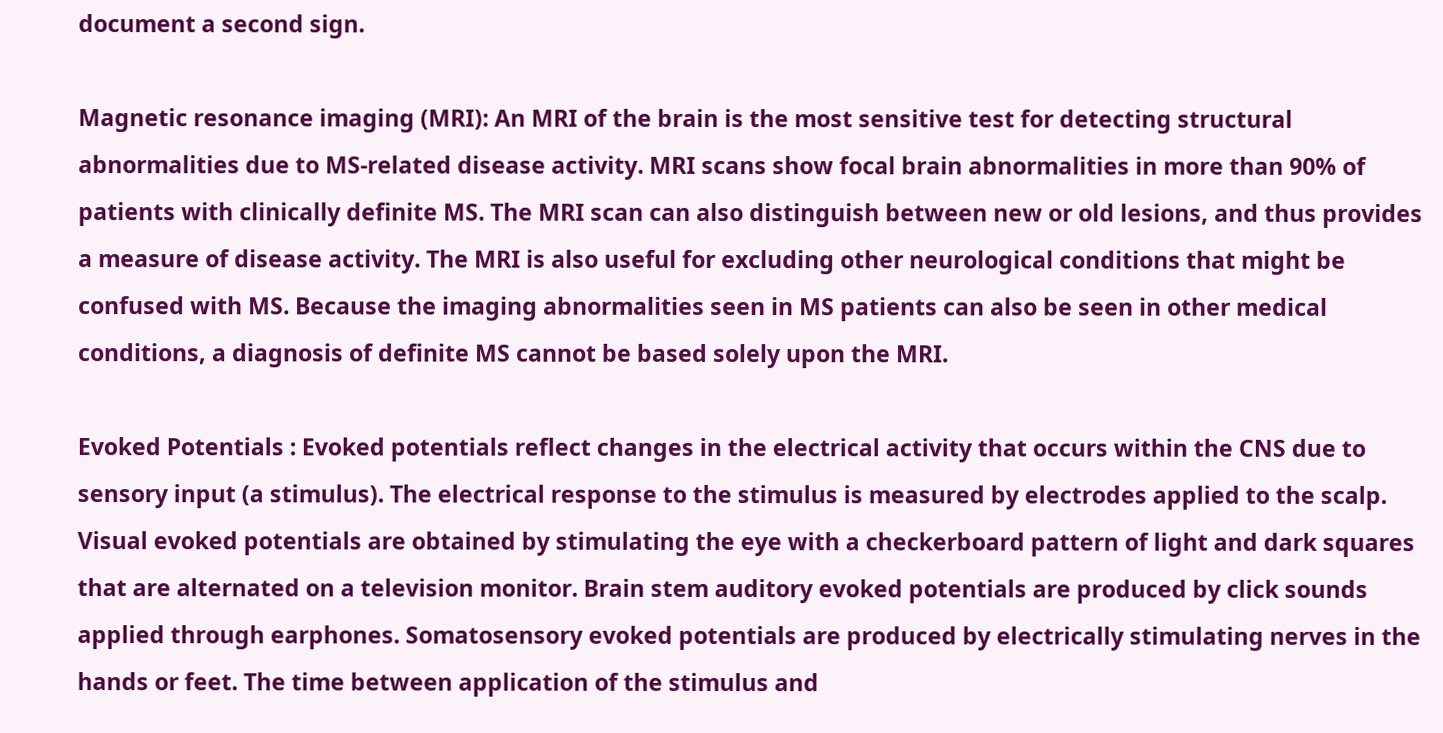document a second sign.

Magnetic resonance imaging (MRI): An MRI of the brain is the most sensitive test for detecting structural abnormalities due to MS-related disease activity. MRI scans show focal brain abnormalities in more than 90% of patients with clinically definite MS. The MRI scan can also distinguish between new or old lesions, and thus provides a measure of disease activity. The MRI is also useful for excluding other neurological conditions that might be confused with MS. Because the imaging abnormalities seen in MS patients can also be seen in other medical conditions, a diagnosis of definite MS cannot be based solely upon the MRI.

Evoked Potentials : Evoked potentials reflect changes in the electrical activity that occurs within the CNS due to sensory input (a stimulus). The electrical response to the stimulus is measured by electrodes applied to the scalp. Visual evoked potentials are obtained by stimulating the eye with a checkerboard pattern of light and dark squares that are alternated on a television monitor. Brain stem auditory evoked potentials are produced by click sounds applied through earphones. Somatosensory evoked potentials are produced by electrically stimulating nerves in the hands or feet. The time between application of the stimulus and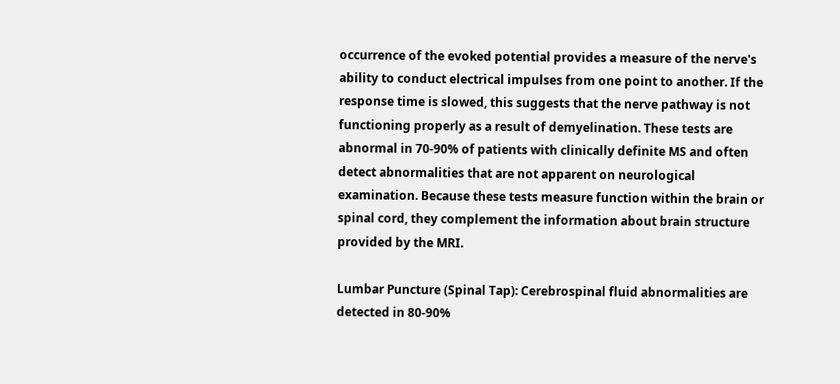occurrence of the evoked potential provides a measure of the nerve's ability to conduct electrical impulses from one point to another. If the response time is slowed, this suggests that the nerve pathway is not functioning properly as a result of demyelination. These tests are abnormal in 70-90% of patients with clinically definite MS and often detect abnormalities that are not apparent on neurological examination. Because these tests measure function within the brain or spinal cord, they complement the information about brain structure provided by the MRI.

Lumbar Puncture (Spinal Tap): Cerebrospinal fluid abnormalities are detected in 80-90%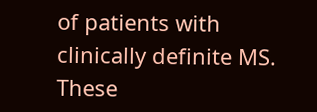of patients with clinically definite MS. These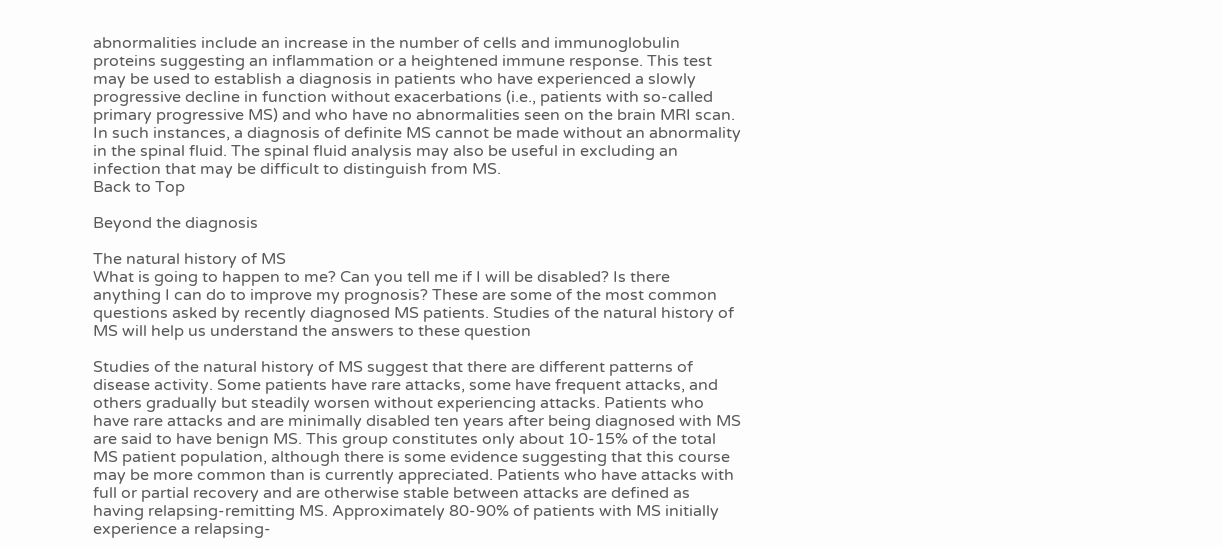abnormalities include an increase in the number of cells and immunoglobulin proteins suggesting an inflammation or a heightened immune response. This test may be used to establish a diagnosis in patients who have experienced a slowly progressive decline in function without exacerbations (i.e., patients with so-called primary progressive MS) and who have no abnormalities seen on the brain MRI scan. In such instances, a diagnosis of definite MS cannot be made without an abnormality in the spinal fluid. The spinal fluid analysis may also be useful in excluding an infection that may be difficult to distinguish from MS.
Back to Top

Beyond the diagnosis

The natural history of MS
What is going to happen to me? Can you tell me if I will be disabled? Is there anything I can do to improve my prognosis? These are some of the most common questions asked by recently diagnosed MS patients. Studies of the natural history of MS will help us understand the answers to these question

Studies of the natural history of MS suggest that there are different patterns of disease activity. Some patients have rare attacks, some have frequent attacks, and others gradually but steadily worsen without experiencing attacks. Patients who have rare attacks and are minimally disabled ten years after being diagnosed with MS are said to have benign MS. This group constitutes only about 10-15% of the total MS patient population, although there is some evidence suggesting that this course may be more common than is currently appreciated. Patients who have attacks with full or partial recovery and are otherwise stable between attacks are defined as having relapsing-remitting MS. Approximately 80-90% of patients with MS initially experience a relapsing-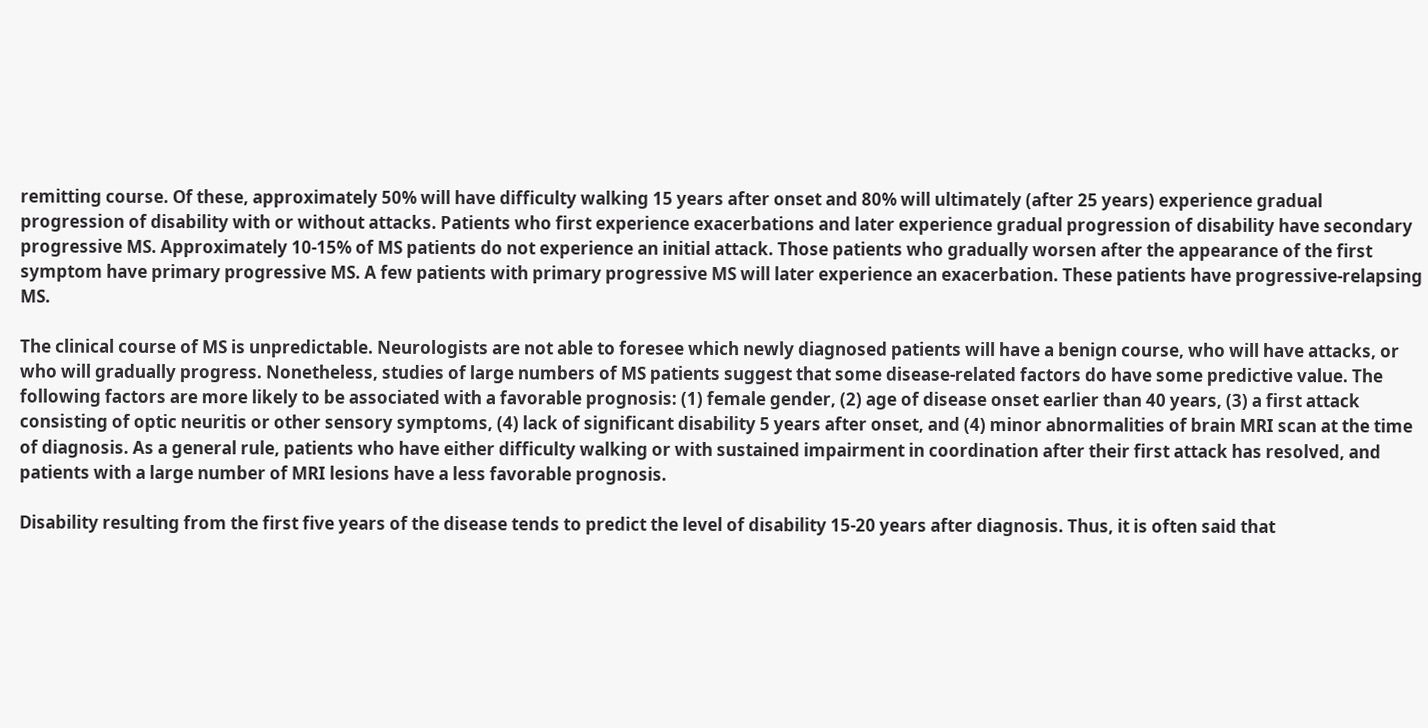remitting course. Of these, approximately 50% will have difficulty walking 15 years after onset and 80% will ultimately (after 25 years) experience gradual progression of disability with or without attacks. Patients who first experience exacerbations and later experience gradual progression of disability have secondary progressive MS. Approximately 10-15% of MS patients do not experience an initial attack. Those patients who gradually worsen after the appearance of the first symptom have primary progressive MS. A few patients with primary progressive MS will later experience an exacerbation. These patients have progressive-relapsing MS.

The clinical course of MS is unpredictable. Neurologists are not able to foresee which newly diagnosed patients will have a benign course, who will have attacks, or who will gradually progress. Nonetheless, studies of large numbers of MS patients suggest that some disease-related factors do have some predictive value. The following factors are more likely to be associated with a favorable prognosis: (1) female gender, (2) age of disease onset earlier than 40 years, (3) a first attack consisting of optic neuritis or other sensory symptoms, (4) lack of significant disability 5 years after onset, and (4) minor abnormalities of brain MRI scan at the time of diagnosis. As a general rule, patients who have either difficulty walking or with sustained impairment in coordination after their first attack has resolved, and patients with a large number of MRI lesions have a less favorable prognosis.

Disability resulting from the first five years of the disease tends to predict the level of disability 15-20 years after diagnosis. Thus, it is often said that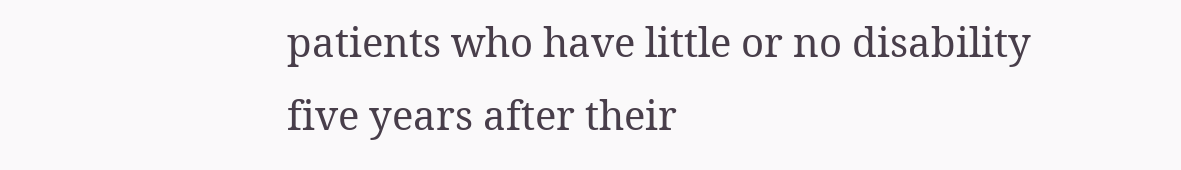patients who have little or no disability five years after their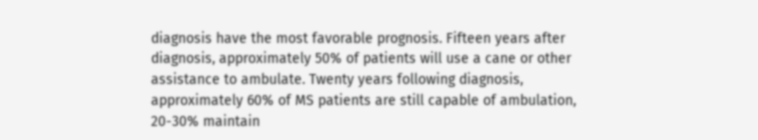diagnosis have the most favorable prognosis. Fifteen years after diagnosis, approximately 50% of patients will use a cane or other assistance to ambulate. Twenty years following diagnosis, approximately 60% of MS patients are still capable of ambulation, 20-30% maintain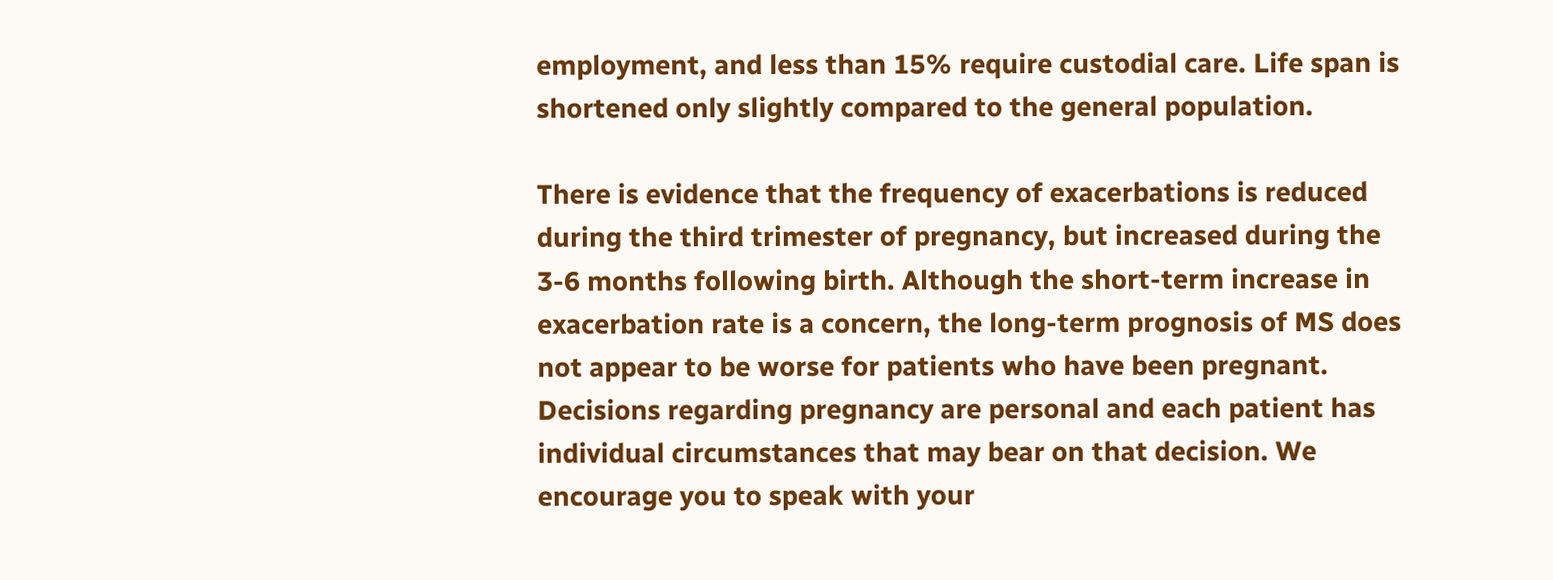employment, and less than 15% require custodial care. Life span is shortened only slightly compared to the general population.

There is evidence that the frequency of exacerbations is reduced during the third trimester of pregnancy, but increased during the 3-6 months following birth. Although the short-term increase in exacerbation rate is a concern, the long-term prognosis of MS does not appear to be worse for patients who have been pregnant. Decisions regarding pregnancy are personal and each patient has individual circumstances that may bear on that decision. We encourage you to speak with your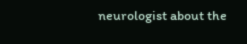neurologist about the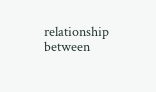relationship between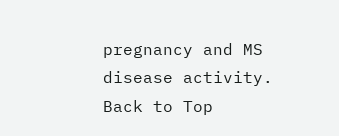pregnancy and MS disease activity.
Back to Top